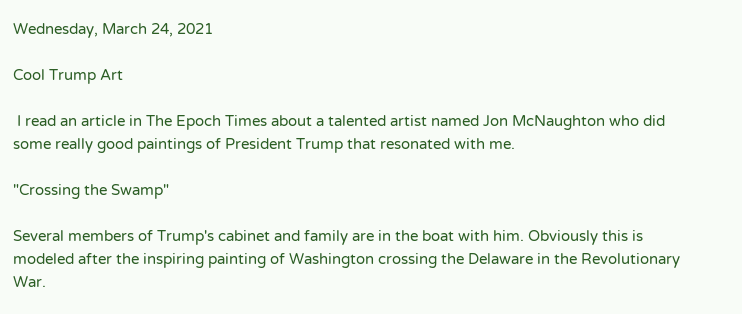Wednesday, March 24, 2021

Cool Trump Art

 I read an article in The Epoch Times about a talented artist named Jon McNaughton who did some really good paintings of President Trump that resonated with me.

"Crossing the Swamp"

Several members of Trump's cabinet and family are in the boat with him. Obviously this is modeled after the inspiring painting of Washington crossing the Delaware in the Revolutionary War.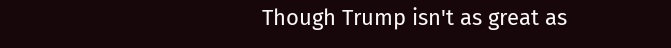Though Trump isn't as great as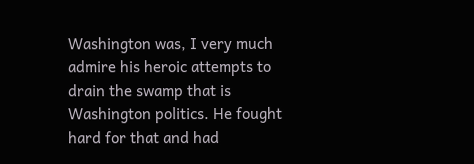Washington was, I very much admire his heroic attempts to drain the swamp that is Washington politics. He fought hard for that and had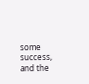some success, and the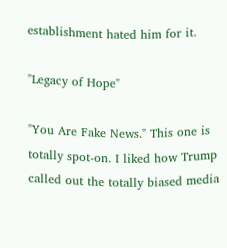establishment hated him for it.

"Legacy of Hope"

"You Are Fake News." This one is totally spot-on. I liked how Trump called out the totally biased media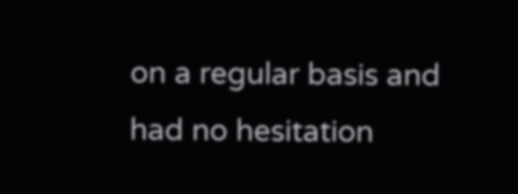on a regular basis and had no hesitation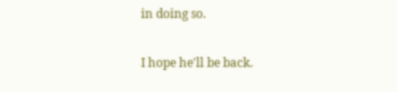in doing so.

I hope he'll be back.